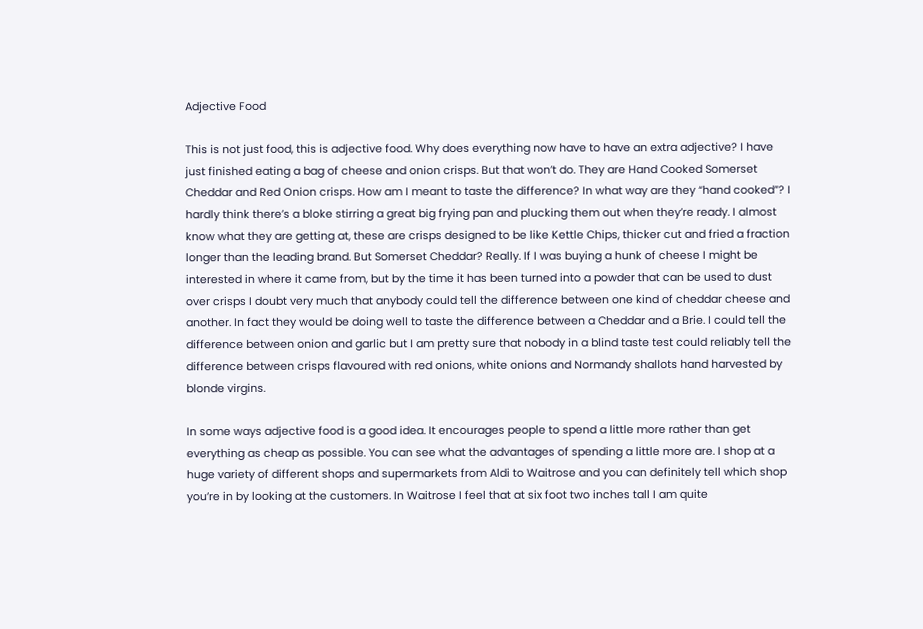Adjective Food

This is not just food, this is adjective food. Why does everything now have to have an extra adjective? I have just finished eating a bag of cheese and onion crisps. But that won’t do. They are Hand Cooked Somerset Cheddar and Red Onion crisps. How am I meant to taste the difference? In what way are they “hand cooked”? I hardly think there’s a bloke stirring a great big frying pan and plucking them out when they’re ready. I almost know what they are getting at, these are crisps designed to be like Kettle Chips, thicker cut and fried a fraction longer than the leading brand. But Somerset Cheddar? Really. If I was buying a hunk of cheese I might be interested in where it came from, but by the time it has been turned into a powder that can be used to dust over crisps I doubt very much that anybody could tell the difference between one kind of cheddar cheese and another. In fact they would be doing well to taste the difference between a Cheddar and a Brie. I could tell the difference between onion and garlic but I am pretty sure that nobody in a blind taste test could reliably tell the difference between crisps flavoured with red onions, white onions and Normandy shallots hand harvested by blonde virgins.

In some ways adjective food is a good idea. It encourages people to spend a little more rather than get everything as cheap as possible. You can see what the advantages of spending a little more are. I shop at a huge variety of different shops and supermarkets from Aldi to Waitrose and you can definitely tell which shop you’re in by looking at the customers. In Waitrose I feel that at six foot two inches tall I am quite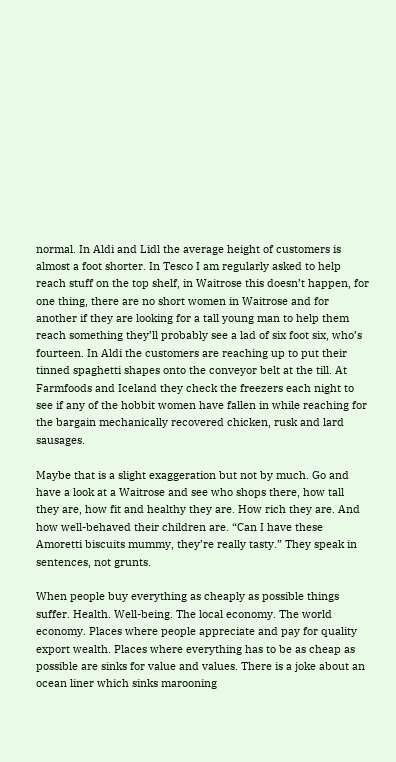normal. In Aldi and Lidl the average height of customers is almost a foot shorter. In Tesco I am regularly asked to help reach stuff on the top shelf, in Waitrose this doesn’t happen, for one thing, there are no short women in Waitrose and for another if they are looking for a tall young man to help them reach something they’ll probably see a lad of six foot six, who’s fourteen. In Aldi the customers are reaching up to put their tinned spaghetti shapes onto the conveyor belt at the till. At Farmfoods and Iceland they check the freezers each night to see if any of the hobbit women have fallen in while reaching for the bargain mechanically recovered chicken, rusk and lard sausages.

Maybe that is a slight exaggeration but not by much. Go and have a look at a Waitrose and see who shops there, how tall they are, how fit and healthy they are. How rich they are. And how well-behaved their children are. “Can I have these Amoretti biscuits mummy, they’re really tasty.” They speak in sentences, not grunts.

When people buy everything as cheaply as possible things suffer. Health. Well-being. The local economy. The world economy. Places where people appreciate and pay for quality export wealth. Places where everything has to be as cheap as possible are sinks for value and values. There is a joke about an ocean liner which sinks marooning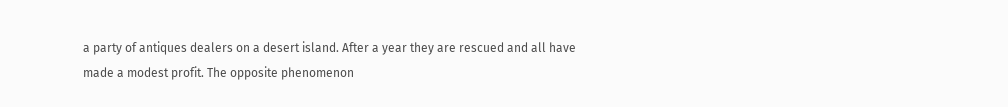a party of antiques dealers on a desert island. After a year they are rescued and all have made a modest profit. The opposite phenomenon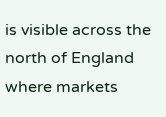is visible across the north of England where markets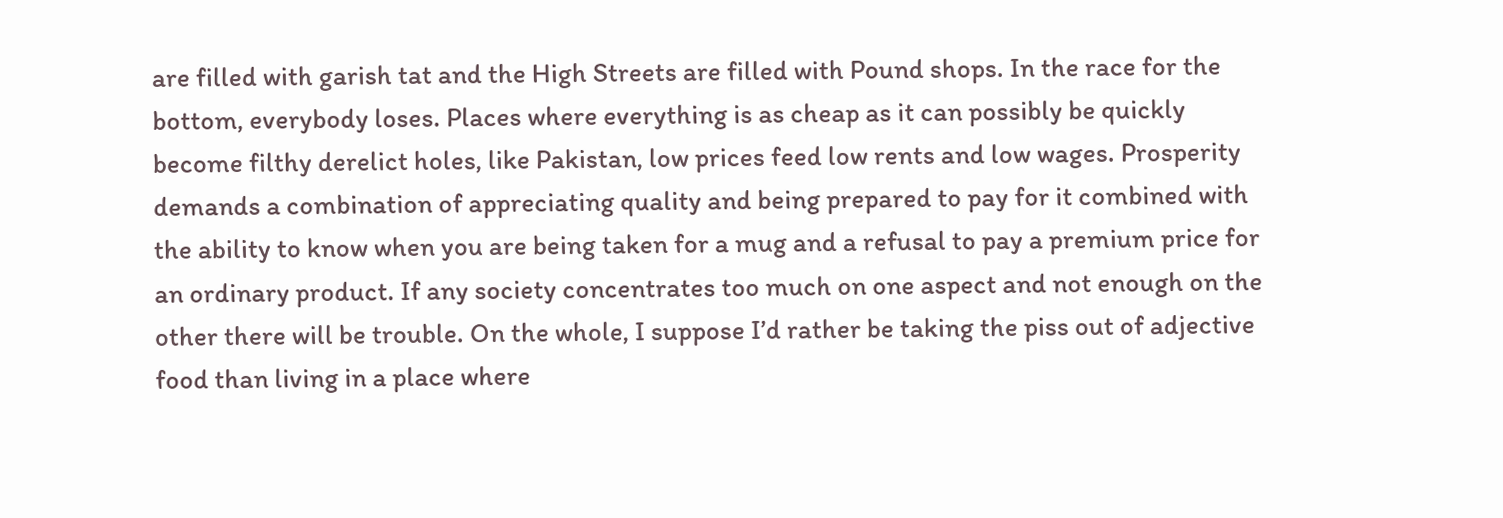are filled with garish tat and the High Streets are filled with Pound shops. In the race for the bottom, everybody loses. Places where everything is as cheap as it can possibly be quickly become filthy derelict holes, like Pakistan, low prices feed low rents and low wages. Prosperity demands a combination of appreciating quality and being prepared to pay for it combined with the ability to know when you are being taken for a mug and a refusal to pay a premium price for an ordinary product. If any society concentrates too much on one aspect and not enough on the other there will be trouble. On the whole, I suppose I’d rather be taking the piss out of adjective food than living in a place where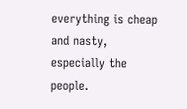everything is cheap and nasty, especially the people.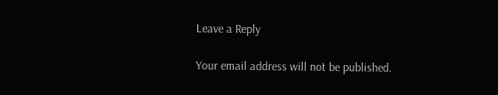Leave a Reply

Your email address will not be published.